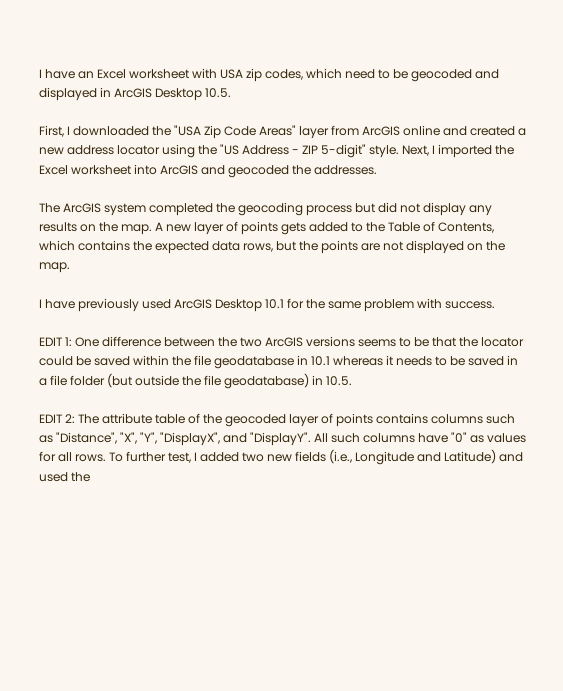I have an Excel worksheet with USA zip codes, which need to be geocoded and displayed in ArcGIS Desktop 10.5.

First, I downloaded the "USA Zip Code Areas" layer from ArcGIS online and created a new address locator using the "US Address - ZIP 5-digit" style. Next, I imported the Excel worksheet into ArcGIS and geocoded the addresses.

The ArcGIS system completed the geocoding process but did not display any results on the map. A new layer of points gets added to the Table of Contents, which contains the expected data rows, but the points are not displayed on the map.

I have previously used ArcGIS Desktop 10.1 for the same problem with success.

EDIT 1: One difference between the two ArcGIS versions seems to be that the locator could be saved within the file geodatabase in 10.1 whereas it needs to be saved in a file folder (but outside the file geodatabase) in 10.5.

EDIT 2: The attribute table of the geocoded layer of points contains columns such as "Distance", "X", "Y", "DisplayX", and "DisplayY". All such columns have "0" as values for all rows. To further test, I added two new fields (i.e., Longitude and Latitude) and used the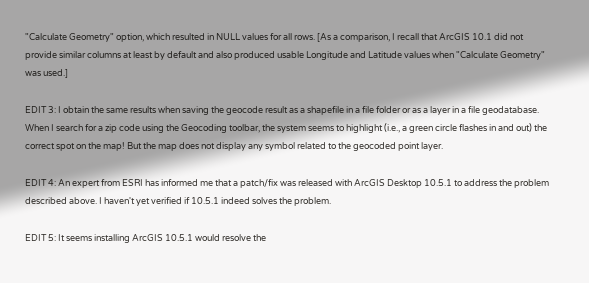"Calculate Geometry" option, which resulted in NULL values for all rows. [As a comparison, I recall that ArcGIS 10.1 did not provide similar columns at least by default and also produced usable Longitude and Latitude values when "Calculate Geometry" was used.]

EDIT 3: I obtain the same results when saving the geocode result as a shapefile in a file folder or as a layer in a file geodatabase. When I search for a zip code using the Geocoding toolbar, the system seems to highlight (i.e., a green circle flashes in and out) the correct spot on the map! But the map does not display any symbol related to the geocoded point layer.

EDIT 4: An expert from ESRI has informed me that a patch/fix was released with ArcGIS Desktop 10.5.1 to address the problem described above. I haven't yet verified if 10.5.1 indeed solves the problem.

EDIT 5: It seems installing ArcGIS 10.5.1 would resolve the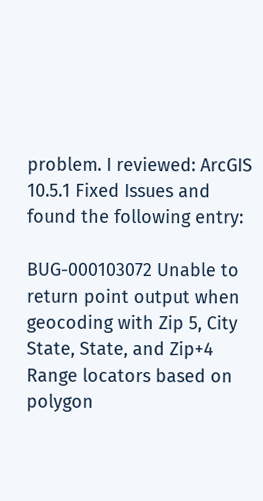problem. I reviewed: ArcGIS 10.5.1 Fixed Issues and found the following entry:

BUG-000103072 Unable to return point output when geocoding with Zip 5, City State, State, and Zip+4 Range locators based on polygon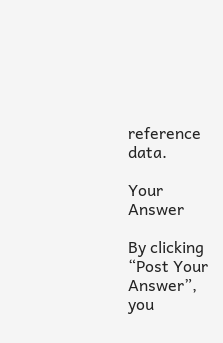reference data.

Your Answer

By clicking “Post Your Answer”, you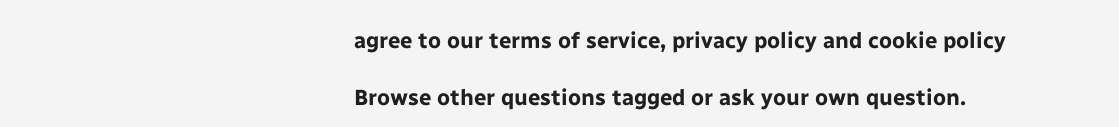agree to our terms of service, privacy policy and cookie policy

Browse other questions tagged or ask your own question.